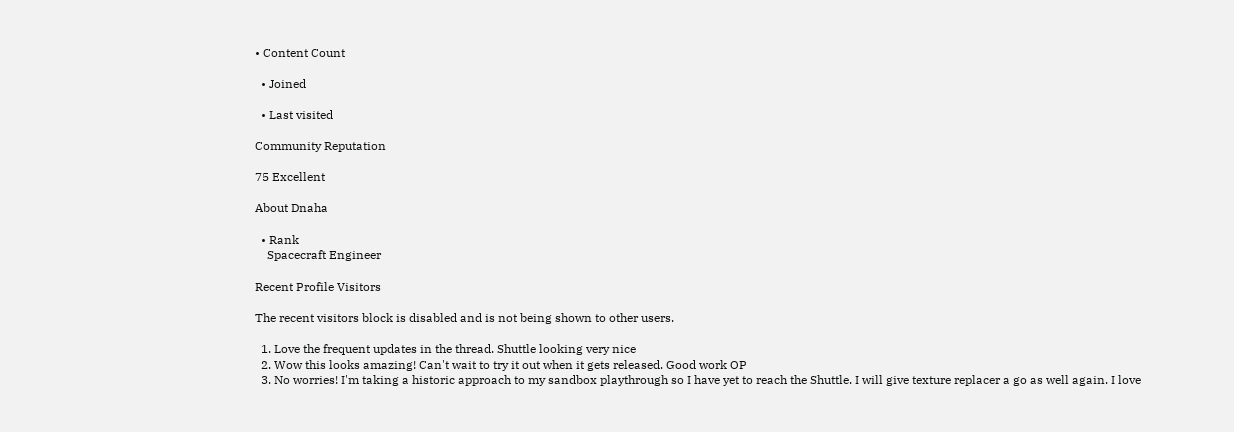• Content Count

  • Joined

  • Last visited

Community Reputation

75 Excellent

About Dnaha

  • Rank
    Spacecraft Engineer

Recent Profile Visitors

The recent visitors block is disabled and is not being shown to other users.

  1. Love the frequent updates in the thread. Shuttle looking very nice
  2. Wow this looks amazing! Can't wait to try it out when it gets released. Good work OP
  3. No worries! I'm taking a historic approach to my sandbox playthrough so I have yet to reach the Shuttle. I will give texture replacer a go as well again. I love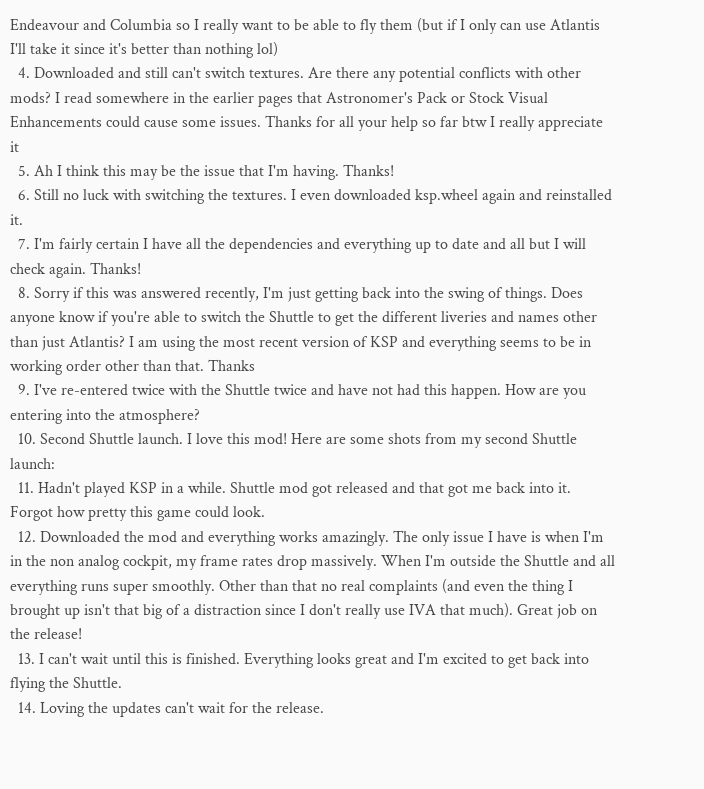Endeavour and Columbia so I really want to be able to fly them (but if I only can use Atlantis I'll take it since it's better than nothing lol)
  4. Downloaded and still can't switch textures. Are there any potential conflicts with other mods? I read somewhere in the earlier pages that Astronomer's Pack or Stock Visual Enhancements could cause some issues. Thanks for all your help so far btw I really appreciate it
  5. Ah I think this may be the issue that I'm having. Thanks!
  6. Still no luck with switching the textures. I even downloaded ksp.wheel again and reinstalled it.
  7. I'm fairly certain I have all the dependencies and everything up to date and all but I will check again. Thanks!
  8. Sorry if this was answered recently, I'm just getting back into the swing of things. Does anyone know if you're able to switch the Shuttle to get the different liveries and names other than just Atlantis? I am using the most recent version of KSP and everything seems to be in working order other than that. Thanks
  9. I've re-entered twice with the Shuttle twice and have not had this happen. How are you entering into the atmosphere?
  10. Second Shuttle launch. I love this mod! Here are some shots from my second Shuttle launch:
  11. Hadn't played KSP in a while. Shuttle mod got released and that got me back into it. Forgot how pretty this game could look.
  12. Downloaded the mod and everything works amazingly. The only issue I have is when I'm in the non analog cockpit, my frame rates drop massively. When I'm outside the Shuttle and all everything runs super smoothly. Other than that no real complaints (and even the thing I brought up isn't that big of a distraction since I don't really use IVA that much). Great job on the release!
  13. I can't wait until this is finished. Everything looks great and I'm excited to get back into flying the Shuttle.
  14. Loving the updates can't wait for the release.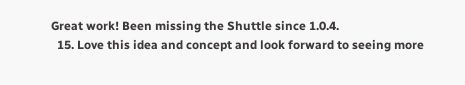Great work! Been missing the Shuttle since 1.0.4.
  15. Love this idea and concept and look forward to seeing more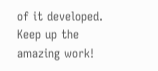of it developed. Keep up the amazing work!